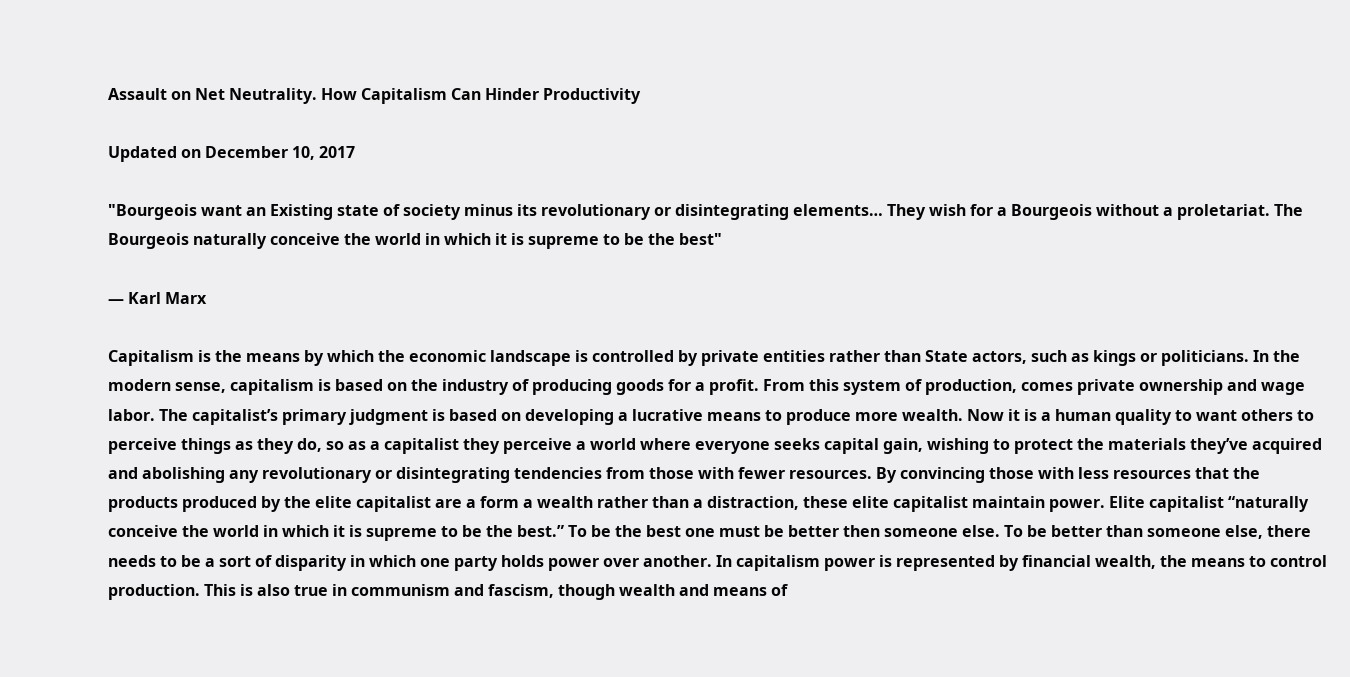Assault on Net Neutrality. How Capitalism Can Hinder Productivity

Updated on December 10, 2017

"Bourgeois want an Existing state of society minus its revolutionary or disintegrating elements… They wish for a Bourgeois without a proletariat. The Bourgeois naturally conceive the world in which it is supreme to be the best"

— Karl Marx

Capitalism is the means by which the economic landscape is controlled by private entities rather than State actors, such as kings or politicians. In the modern sense, capitalism is based on the industry of producing goods for a profit. From this system of production, comes private ownership and wage labor. The capitalist’s primary judgment is based on developing a lucrative means to produce more wealth. Now it is a human quality to want others to perceive things as they do, so as a capitalist they perceive a world where everyone seeks capital gain, wishing to protect the materials they’ve acquired and abolishing any revolutionary or disintegrating tendencies from those with fewer resources. By convincing those with less resources that the products produced by the elite capitalist are a form a wealth rather than a distraction, these elite capitalist maintain power. Elite capitalist “naturally conceive the world in which it is supreme to be the best.” To be the best one must be better then someone else. To be better than someone else, there needs to be a sort of disparity in which one party holds power over another. In capitalism power is represented by financial wealth, the means to control production. This is also true in communism and fascism, though wealth and means of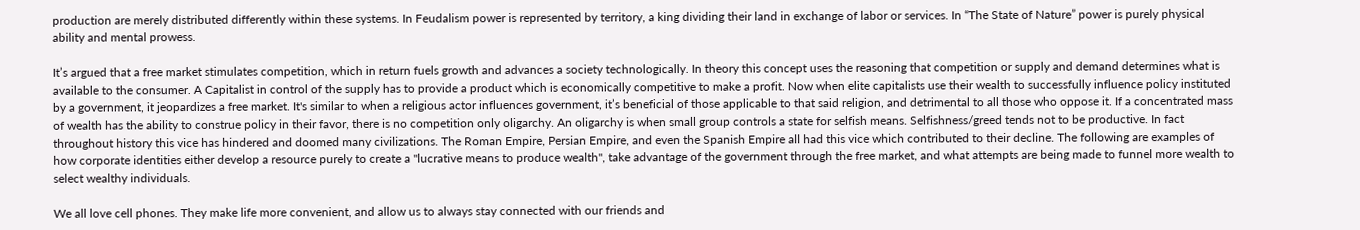production are merely distributed differently within these systems. In Feudalism power is represented by territory, a king dividing their land in exchange of labor or services. In “The State of Nature” power is purely physical ability and mental prowess.

It’s argued that a free market stimulates competition, which in return fuels growth and advances a society technologically. In theory this concept uses the reasoning that competition or supply and demand determines what is available to the consumer. A Capitalist in control of the supply has to provide a product which is economically competitive to make a profit. Now when elite capitalists use their wealth to successfully influence policy instituted by a government, it jeopardizes a free market. It's similar to when a religious actor influences government, it’s beneficial of those applicable to that said religion, and detrimental to all those who oppose it. If a concentrated mass of wealth has the ability to construe policy in their favor, there is no competition only oligarchy. An oligarchy is when small group controls a state for selfish means. Selfishness/greed tends not to be productive. In fact throughout history this vice has hindered and doomed many civilizations. The Roman Empire, Persian Empire, and even the Spanish Empire all had this vice which contributed to their decline. The following are examples of how corporate identities either develop a resource purely to create a "lucrative means to produce wealth", take advantage of the government through the free market, and what attempts are being made to funnel more wealth to select wealthy individuals.

We all love cell phones. They make life more convenient, and allow us to always stay connected with our friends and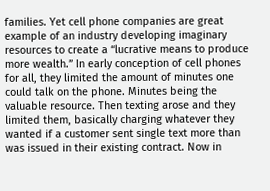families. Yet cell phone companies are great example of an industry developing imaginary resources to create a “lucrative means to produce more wealth.” In early conception of cell phones for all, they limited the amount of minutes one could talk on the phone. Minutes being the valuable resource. Then texting arose and they limited them, basically charging whatever they wanted if a customer sent single text more than was issued in their existing contract. Now in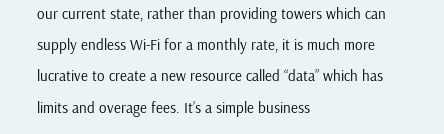our current state, rather than providing towers which can supply endless Wi-Fi for a monthly rate, it is much more lucrative to create a new resource called “data” which has limits and overage fees. It’s a simple business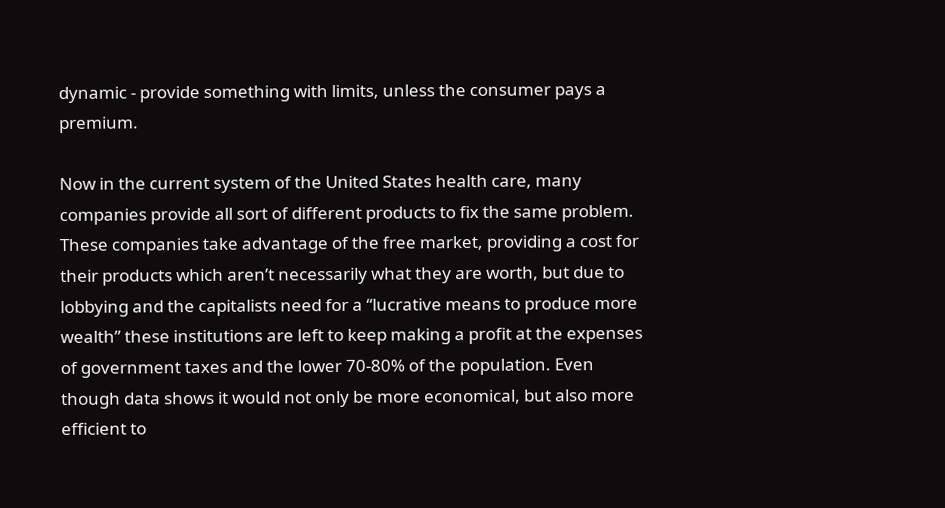dynamic - provide something with limits, unless the consumer pays a premium.

Now in the current system of the United States health care, many companies provide all sort of different products to fix the same problem. These companies take advantage of the free market, providing a cost for their products which aren’t necessarily what they are worth, but due to lobbying and the capitalists need for a “lucrative means to produce more wealth” these institutions are left to keep making a profit at the expenses of government taxes and the lower 70-80% of the population. Even though data shows it would not only be more economical, but also more efficient to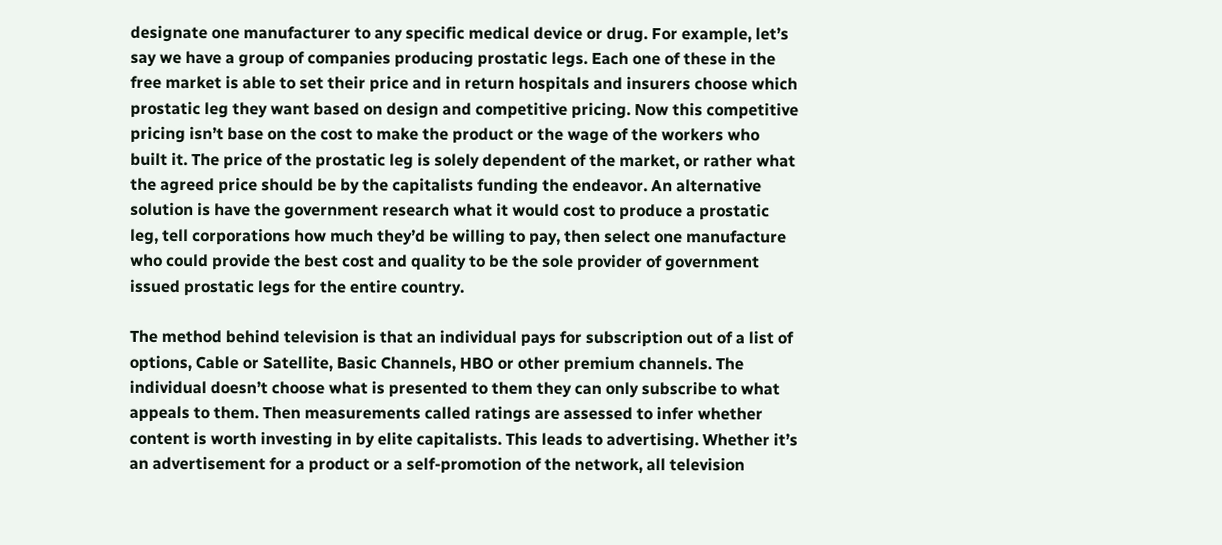designate one manufacturer to any specific medical device or drug. For example, let’s say we have a group of companies producing prostatic legs. Each one of these in the free market is able to set their price and in return hospitals and insurers choose which prostatic leg they want based on design and competitive pricing. Now this competitive pricing isn’t base on the cost to make the product or the wage of the workers who built it. The price of the prostatic leg is solely dependent of the market, or rather what the agreed price should be by the capitalists funding the endeavor. An alternative solution is have the government research what it would cost to produce a prostatic leg, tell corporations how much they’d be willing to pay, then select one manufacture who could provide the best cost and quality to be the sole provider of government issued prostatic legs for the entire country.

The method behind television is that an individual pays for subscription out of a list of options, Cable or Satellite, Basic Channels, HBO or other premium channels. The individual doesn’t choose what is presented to them they can only subscribe to what appeals to them. Then measurements called ratings are assessed to infer whether content is worth investing in by elite capitalists. This leads to advertising. Whether it’s an advertisement for a product or a self-promotion of the network, all television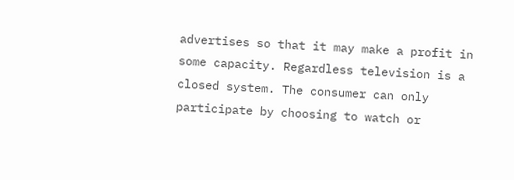advertises so that it may make a profit in some capacity. Regardless television is a closed system. The consumer can only participate by choosing to watch or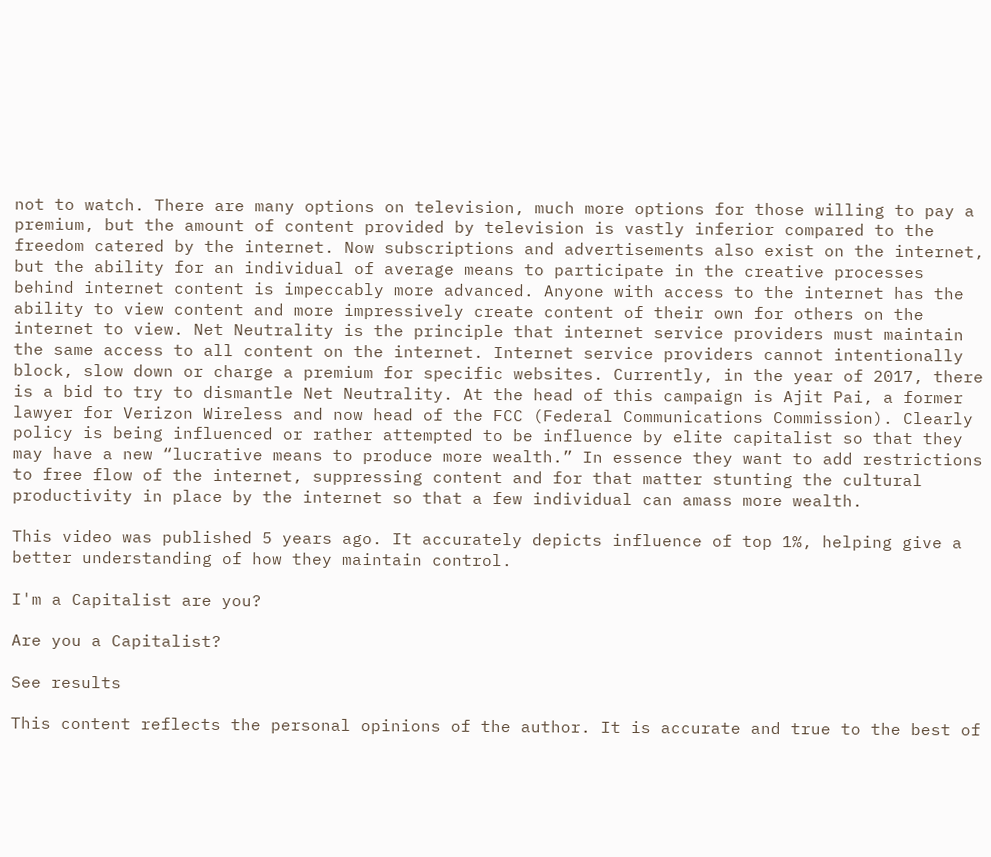not to watch. There are many options on television, much more options for those willing to pay a premium, but the amount of content provided by television is vastly inferior compared to the freedom catered by the internet. Now subscriptions and advertisements also exist on the internet, but the ability for an individual of average means to participate in the creative processes behind internet content is impeccably more advanced. Anyone with access to the internet has the ability to view content and more impressively create content of their own for others on the internet to view. Net Neutrality is the principle that internet service providers must maintain the same access to all content on the internet. Internet service providers cannot intentionally block, slow down or charge a premium for specific websites. Currently, in the year of 2017, there is a bid to try to dismantle Net Neutrality. At the head of this campaign is Ajit Pai, a former lawyer for Verizon Wireless and now head of the FCC (Federal Communications Commission). Clearly policy is being influenced or rather attempted to be influence by elite capitalist so that they may have a new “lucrative means to produce more wealth.” In essence they want to add restrictions to free flow of the internet, suppressing content and for that matter stunting the cultural productivity in place by the internet so that a few individual can amass more wealth.

This video was published 5 years ago. It accurately depicts influence of top 1%, helping give a better understanding of how they maintain control.

I'm a Capitalist are you?

Are you a Capitalist?

See results

This content reflects the personal opinions of the author. It is accurate and true to the best of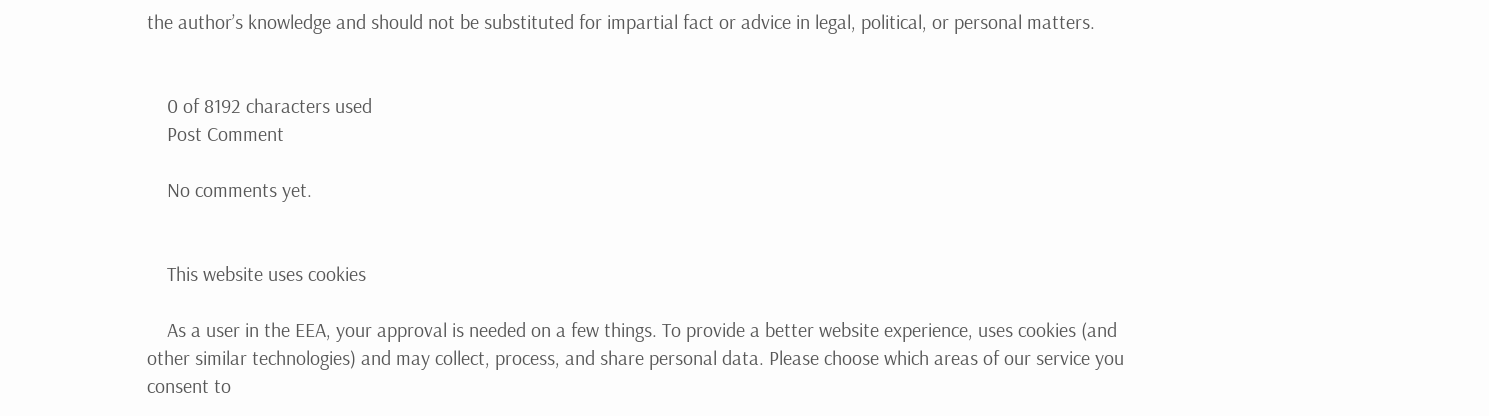the author’s knowledge and should not be substituted for impartial fact or advice in legal, political, or personal matters.


    0 of 8192 characters used
    Post Comment

    No comments yet.


    This website uses cookies

    As a user in the EEA, your approval is needed on a few things. To provide a better website experience, uses cookies (and other similar technologies) and may collect, process, and share personal data. Please choose which areas of our service you consent to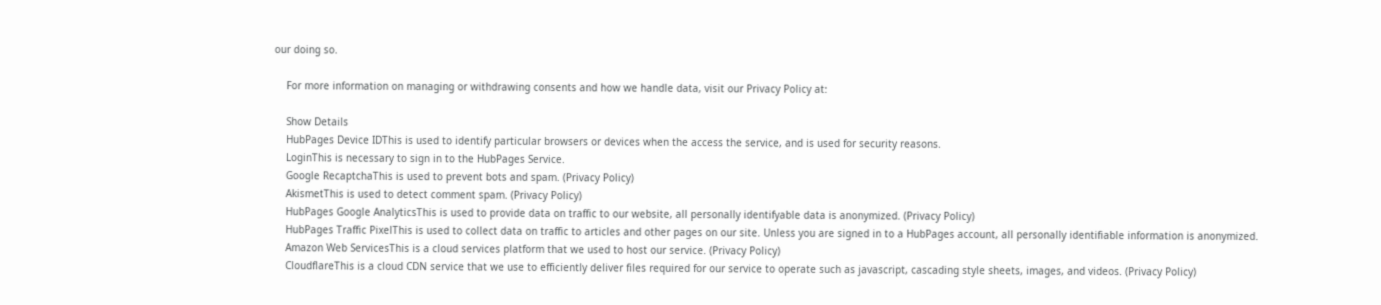our doing so.

    For more information on managing or withdrawing consents and how we handle data, visit our Privacy Policy at:

    Show Details
    HubPages Device IDThis is used to identify particular browsers or devices when the access the service, and is used for security reasons.
    LoginThis is necessary to sign in to the HubPages Service.
    Google RecaptchaThis is used to prevent bots and spam. (Privacy Policy)
    AkismetThis is used to detect comment spam. (Privacy Policy)
    HubPages Google AnalyticsThis is used to provide data on traffic to our website, all personally identifyable data is anonymized. (Privacy Policy)
    HubPages Traffic PixelThis is used to collect data on traffic to articles and other pages on our site. Unless you are signed in to a HubPages account, all personally identifiable information is anonymized.
    Amazon Web ServicesThis is a cloud services platform that we used to host our service. (Privacy Policy)
    CloudflareThis is a cloud CDN service that we use to efficiently deliver files required for our service to operate such as javascript, cascading style sheets, images, and videos. (Privacy Policy)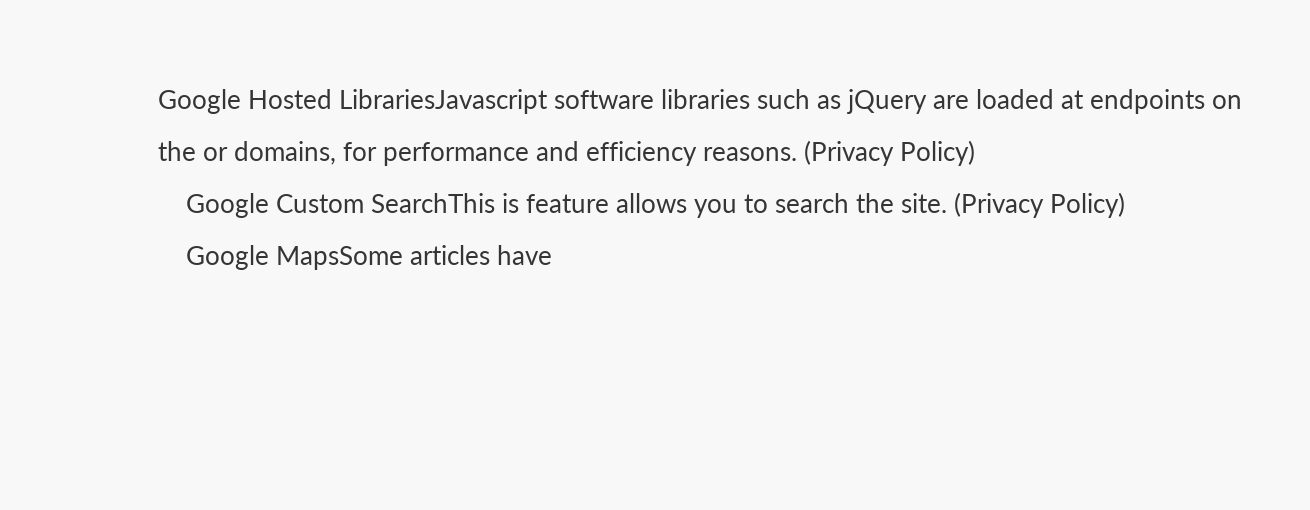Google Hosted LibrariesJavascript software libraries such as jQuery are loaded at endpoints on the or domains, for performance and efficiency reasons. (Privacy Policy)
    Google Custom SearchThis is feature allows you to search the site. (Privacy Policy)
    Google MapsSome articles have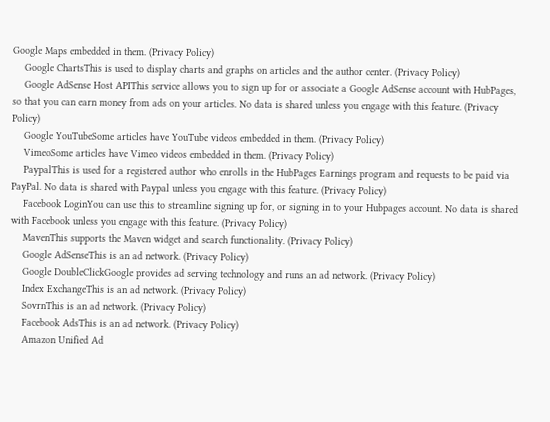Google Maps embedded in them. (Privacy Policy)
    Google ChartsThis is used to display charts and graphs on articles and the author center. (Privacy Policy)
    Google AdSense Host APIThis service allows you to sign up for or associate a Google AdSense account with HubPages, so that you can earn money from ads on your articles. No data is shared unless you engage with this feature. (Privacy Policy)
    Google YouTubeSome articles have YouTube videos embedded in them. (Privacy Policy)
    VimeoSome articles have Vimeo videos embedded in them. (Privacy Policy)
    PaypalThis is used for a registered author who enrolls in the HubPages Earnings program and requests to be paid via PayPal. No data is shared with Paypal unless you engage with this feature. (Privacy Policy)
    Facebook LoginYou can use this to streamline signing up for, or signing in to your Hubpages account. No data is shared with Facebook unless you engage with this feature. (Privacy Policy)
    MavenThis supports the Maven widget and search functionality. (Privacy Policy)
    Google AdSenseThis is an ad network. (Privacy Policy)
    Google DoubleClickGoogle provides ad serving technology and runs an ad network. (Privacy Policy)
    Index ExchangeThis is an ad network. (Privacy Policy)
    SovrnThis is an ad network. (Privacy Policy)
    Facebook AdsThis is an ad network. (Privacy Policy)
    Amazon Unified Ad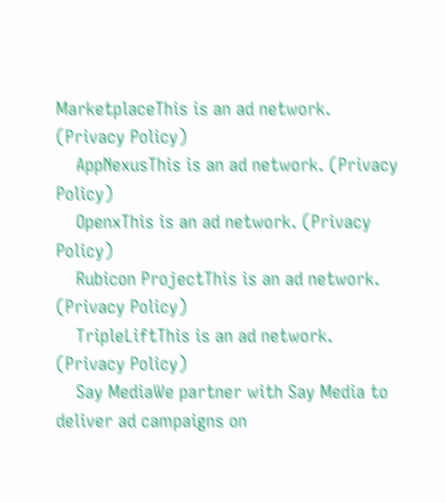MarketplaceThis is an ad network. (Privacy Policy)
    AppNexusThis is an ad network. (Privacy Policy)
    OpenxThis is an ad network. (Privacy Policy)
    Rubicon ProjectThis is an ad network. (Privacy Policy)
    TripleLiftThis is an ad network. (Privacy Policy)
    Say MediaWe partner with Say Media to deliver ad campaigns on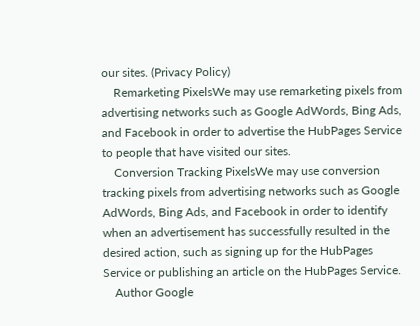our sites. (Privacy Policy)
    Remarketing PixelsWe may use remarketing pixels from advertising networks such as Google AdWords, Bing Ads, and Facebook in order to advertise the HubPages Service to people that have visited our sites.
    Conversion Tracking PixelsWe may use conversion tracking pixels from advertising networks such as Google AdWords, Bing Ads, and Facebook in order to identify when an advertisement has successfully resulted in the desired action, such as signing up for the HubPages Service or publishing an article on the HubPages Service.
    Author Google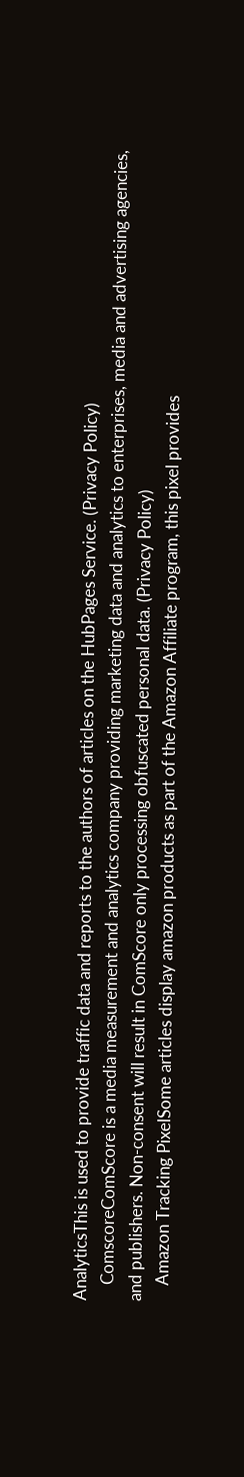AnalyticsThis is used to provide traffic data and reports to the authors of articles on the HubPages Service. (Privacy Policy)
    ComscoreComScore is a media measurement and analytics company providing marketing data and analytics to enterprises, media and advertising agencies, and publishers. Non-consent will result in ComScore only processing obfuscated personal data. (Privacy Policy)
    Amazon Tracking PixelSome articles display amazon products as part of the Amazon Affiliate program, this pixel provides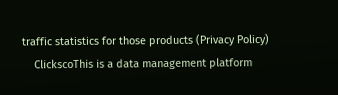traffic statistics for those products (Privacy Policy)
    ClickscoThis is a data management platform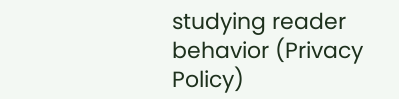studying reader behavior (Privacy Policy)